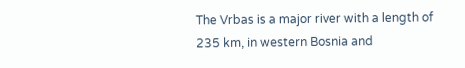The Vrbas is a major river with a length of 235 km, in western Bosnia and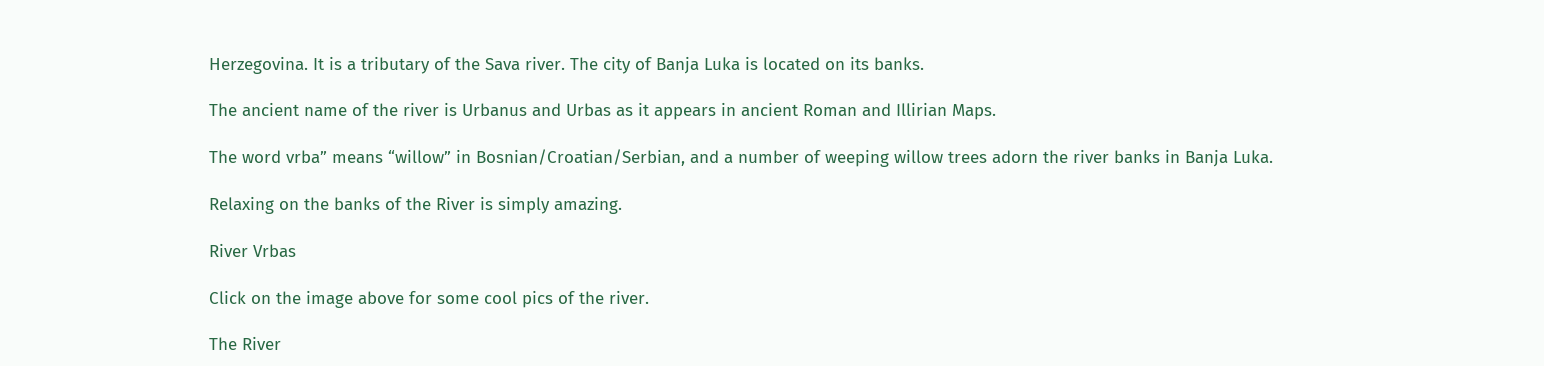Herzegovina. It is a tributary of the Sava river. The city of Banja Luka is located on its banks.

The ancient name of the river is Urbanus and Urbas as it appears in ancient Roman and Illirian Maps.

The word vrba” means “willow” in Bosnian/Croatian/Serbian, and a number of weeping willow trees adorn the river banks in Banja Luka.

Relaxing on the banks of the River is simply amazing.

River Vrbas

Click on the image above for some cool pics of the river.

The River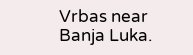Vrbas near Banja Luka.